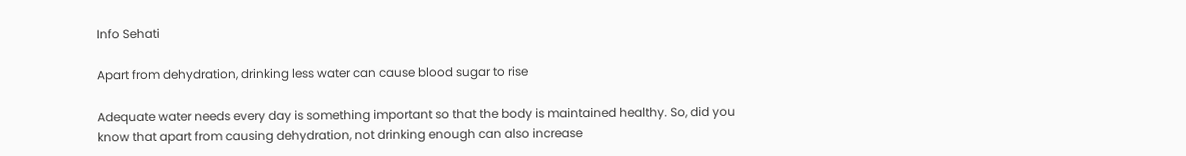Info Sehati

Apart from dehydration, drinking less water can cause blood sugar to rise

Adequate water needs every day is something important so that the body is maintained healthy. So, did you know that apart from causing dehydration, not drinking enough can also increase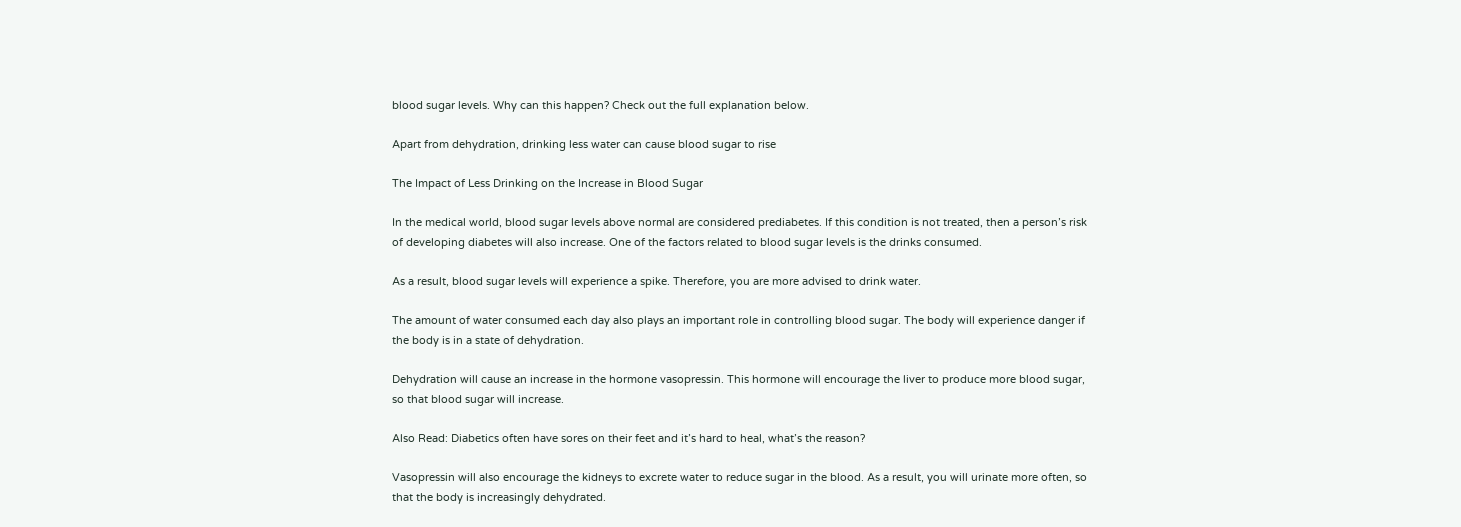blood sugar levels. Why can this happen? Check out the full explanation below.

Apart from dehydration, drinking less water can cause blood sugar to rise

The Impact of Less Drinking on the Increase in Blood Sugar

In the medical world, blood sugar levels above normal are considered prediabetes. If this condition is not treated, then a person’s risk of developing diabetes will also increase. One of the factors related to blood sugar levels is the drinks consumed.

As a result, blood sugar levels will experience a spike. Therefore, you are more advised to drink water.

The amount of water consumed each day also plays an important role in controlling blood sugar. The body will experience danger if the body is in a state of dehydration.

Dehydration will cause an increase in the hormone vasopressin. This hormone will encourage the liver to produce more blood sugar, so that blood sugar will increase.

Also Read: Diabetics often have sores on their feet and it’s hard to heal, what’s the reason?

Vasopressin will also encourage the kidneys to excrete water to reduce sugar in the blood. As a result, you will urinate more often, so that the body is increasingly dehydrated.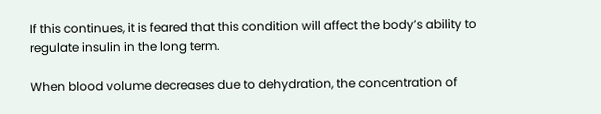If this continues, it is feared that this condition will affect the body’s ability to regulate insulin in the long term.

When blood volume decreases due to dehydration, the concentration of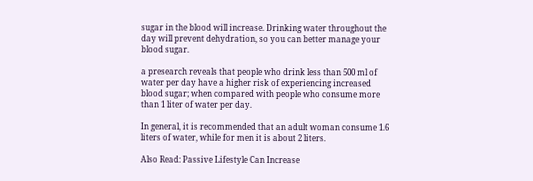sugar in the blood will increase. Drinking water throughout the day will prevent dehydration, so you can better manage your blood sugar.

a presearch reveals that people who drink less than 500 ml of water per day have a higher risk of experiencing increased blood sugar; when compared with people who consume more than 1 liter of water per day.

In general, it is recommended that an adult woman consume 1.6 liters of water, while for men it is about 2 liters.

Also Read: Passive Lifestyle Can Increase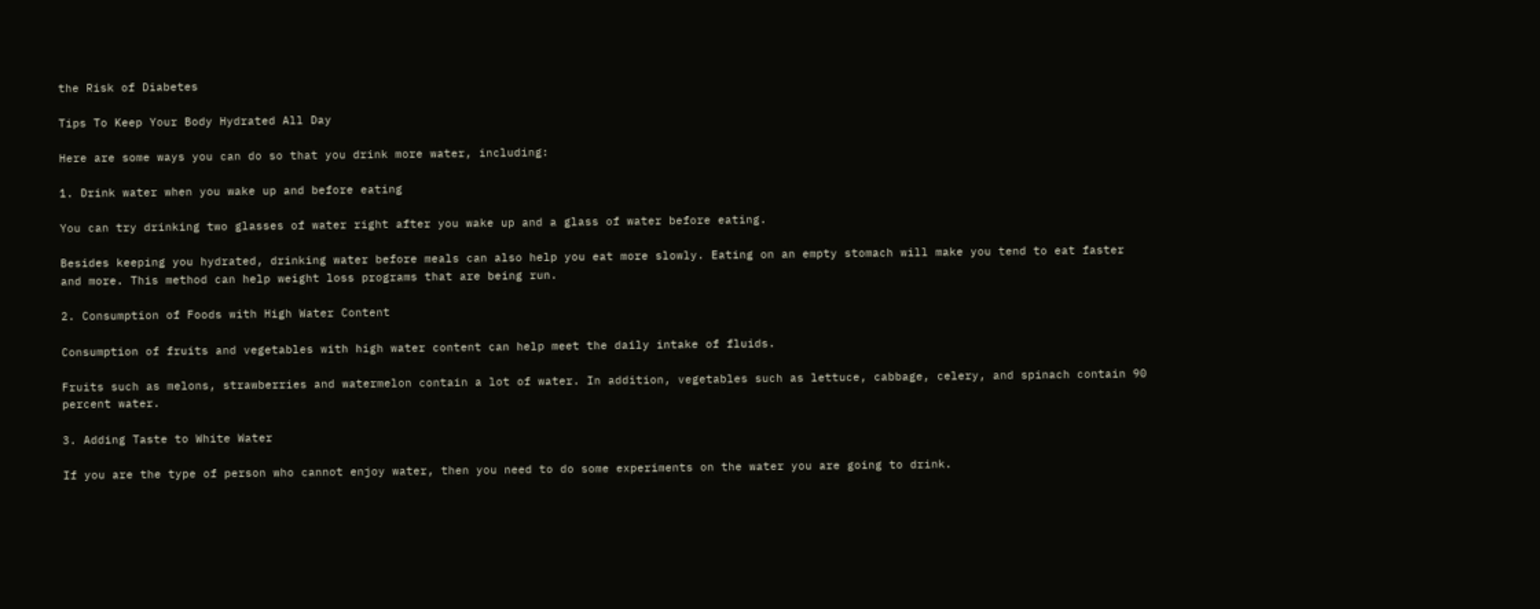the Risk of Diabetes

Tips To Keep Your Body Hydrated All Day

Here are some ways you can do so that you drink more water, including:

1. Drink water when you wake up and before eating

You can try drinking two glasses of water right after you wake up and a glass of water before eating.

Besides keeping you hydrated, drinking water before meals can also help you eat more slowly. Eating on an empty stomach will make you tend to eat faster and more. This method can help weight loss programs that are being run.

2. Consumption of Foods with High Water Content

Consumption of fruits and vegetables with high water content can help meet the daily intake of fluids.

Fruits such as melons, strawberries and watermelon contain a lot of water. In addition, vegetables such as lettuce, cabbage, celery, and spinach contain 90 percent water.

3. Adding Taste to White Water

If you are the type of person who cannot enjoy water, then you need to do some experiments on the water you are going to drink.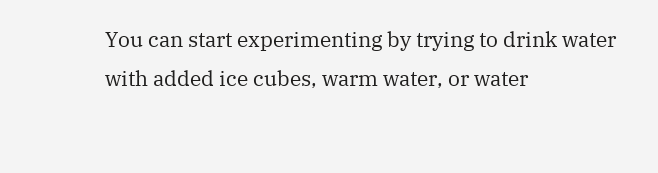You can start experimenting by trying to drink water with added ice cubes, warm water, or water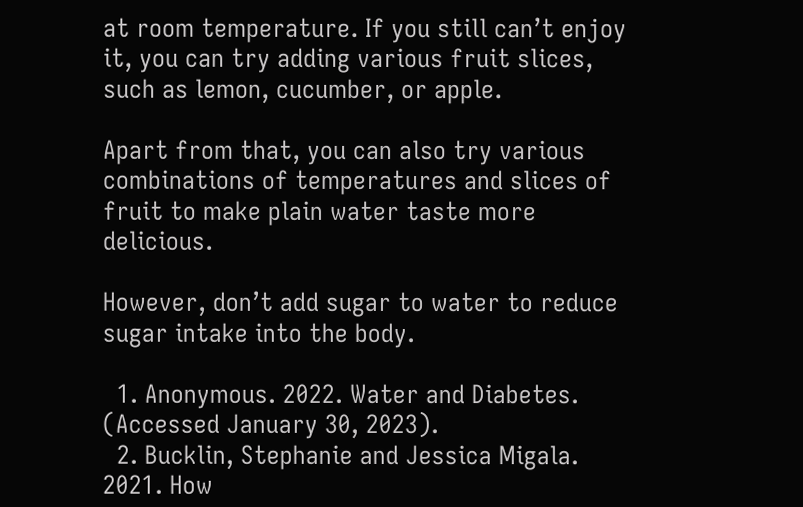at room temperature. If you still can’t enjoy it, you can try adding various fruit slices, such as lemon, cucumber, or apple.

Apart from that, you can also try various combinations of temperatures and slices of fruit to make plain water taste more delicious.

However, don’t add sugar to water to reduce sugar intake into the body.

  1. Anonymous. 2022. Water and Diabetes. (Accessed January 30, 2023).
  2. Bucklin, Stephanie and Jessica Migala. 2021. How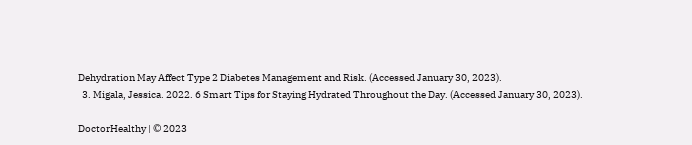Dehydration May Affect Type 2 Diabetes Management and Risk. (Accessed January 30, 2023).
  3. Migala, Jessica. 2022. 6 Smart Tips for Staying Hydrated Throughout the Day. (Accessed January 30, 2023).

DoctorHealthy | © 2023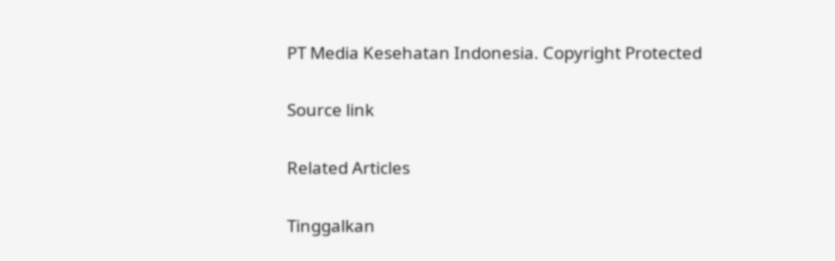PT Media Kesehatan Indonesia. Copyright Protected

Source link

Related Articles

Tinggalkan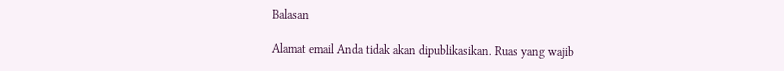Balasan

Alamat email Anda tidak akan dipublikasikan. Ruas yang wajib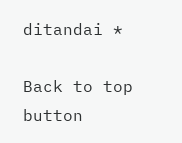ditandai *

Back to top button